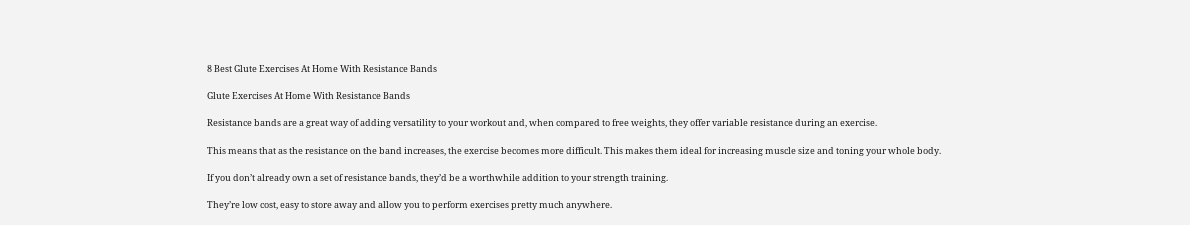8 Best Glute Exercises At Home With Resistance Bands

Glute Exercises At Home With Resistance Bands

Resistance bands are a great way of adding versatility to your workout and, when compared to free weights, they offer variable resistance during an exercise.

This means that as the resistance on the band increases, the exercise becomes more difficult. This makes them ideal for increasing muscle size and toning your whole body.

If you don’t already own a set of resistance bands, they’d be a worthwhile addition to your strength training.

They’re low cost, easy to store away and allow you to perform exercises pretty much anywhere.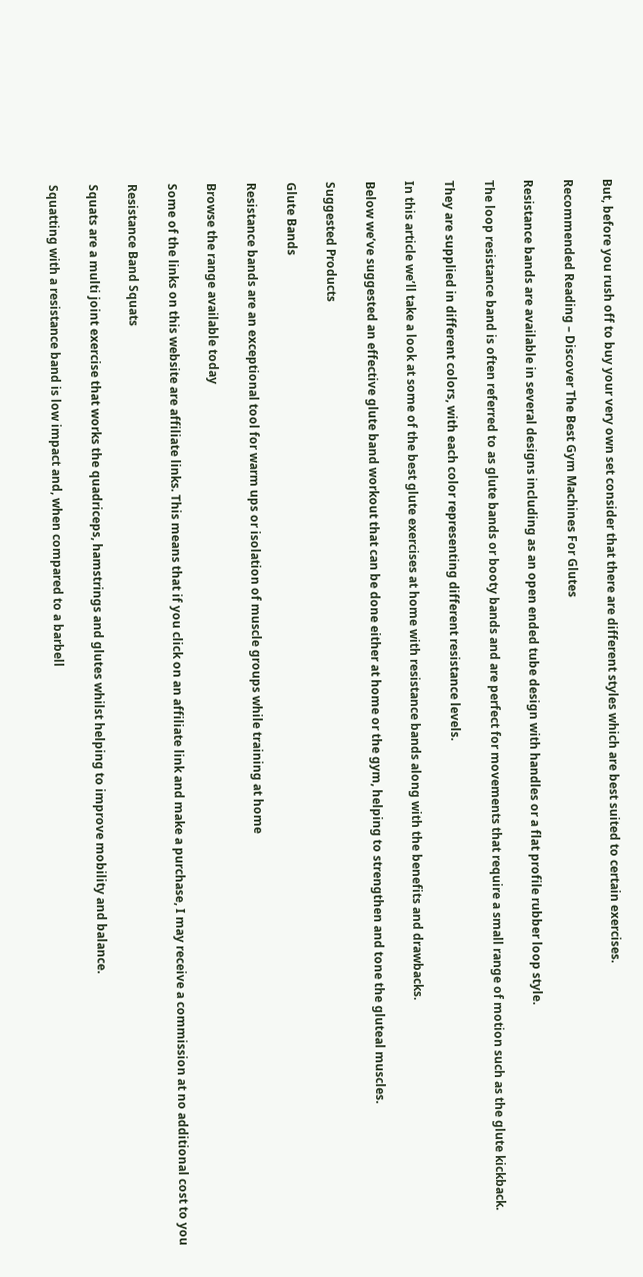But, before you rush off to buy your very own set consider that there are different styles which are best suited to certain exercises.

Recommended Reading – Discover The Best Gym Machines For Glutes

Resistance bands are available in several designs including as an open ended tube design with handles or a flat profile rubber loop style.

The loop resistance band is often referred to as glute bands or booty bands and are perfect for movements that require a small range of motion such as the glute kickback.

They are supplied in different colors, with each color representing different resistance levels.

In this article we’ll take a look at some of the best glute exercises at home with resistance bands along with the benefits and drawbacks.

Below we’ve suggested an effective glute band workout that can be done either at home or the gym, helping to strengthen and tone the gluteal muscles.

Suggested Products

Glute Bands

Resistance bands are an exceptional tool for warm ups or isolation of muscle groups while training at home

Browse the range available today

Some of the links on this website are affiliate links. This means that if you click on an affiliate link and make a purchase, I may receive a commission at no additional cost to you

Resistance Band Squats

Squats are a multi joint exercise that works the quadriceps, hamstrings and glutes whilst helping to improve mobility and balance.

Squatting with a resistance band is low impact and, when compared to a barbell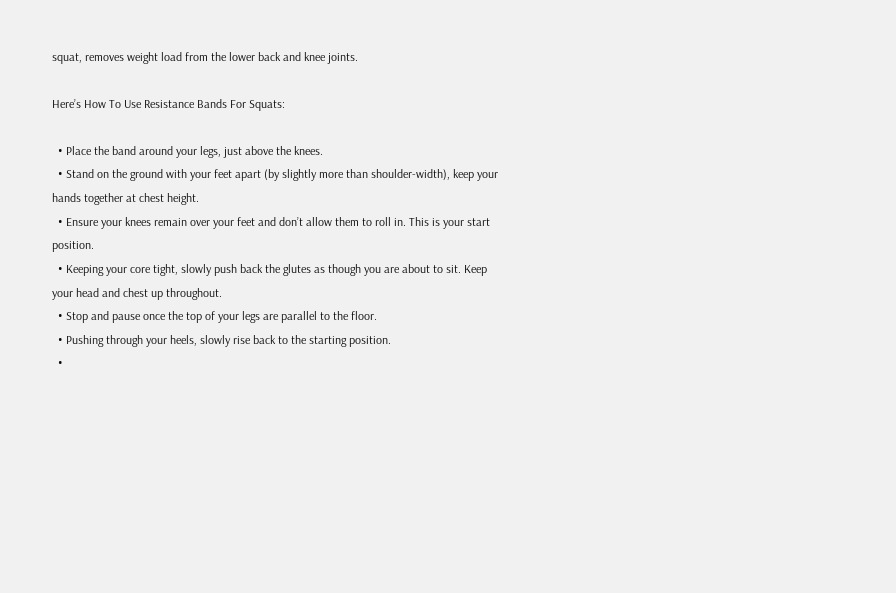squat, removes weight load from the lower back and knee joints.

Here’s How To Use Resistance Bands For Squats:

  • Place the band around your legs, just above the knees.
  • Stand on the ground with your feet apart (by slightly more than shoulder-width), keep your hands together at chest height.
  • Ensure your knees remain over your feet and don’t allow them to roll in. This is your start position.
  • Keeping your core tight, slowly push back the glutes as though you are about to sit. Keep your head and chest up throughout.
  • Stop and pause once the top of your legs are parallel to the floor.
  • Pushing through your heels, slowly rise back to the starting position.
  •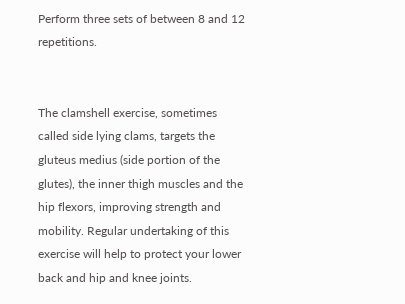Perform three sets of between 8 and 12 repetitions.


The clamshell exercise, sometimes called side lying clams, targets the gluteus medius (side portion of the glutes), the inner thigh muscles and the hip flexors, improving strength and mobility. Regular undertaking of this exercise will help to protect your lower back and hip and knee joints.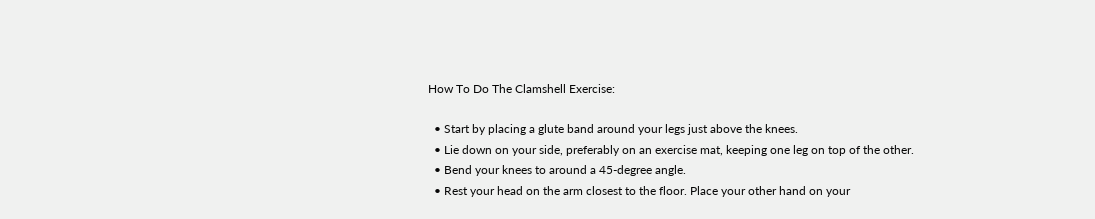How To Do The Clamshell Exercise:

  • Start by placing a glute band around your legs just above the knees.
  • Lie down on your side, preferably on an exercise mat, keeping one leg on top of the other.
  • Bend your knees to around a 45-degree angle.
  • Rest your head on the arm closest to the floor. Place your other hand on your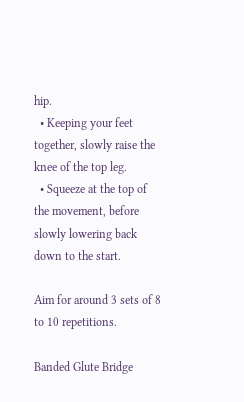hip.
  • Keeping your feet together, slowly raise the knee of the top leg.
  • Squeeze at the top of the movement, before slowly lowering back down to the start.

Aim for around 3 sets of 8 to 10 repetitions.

Banded Glute Bridge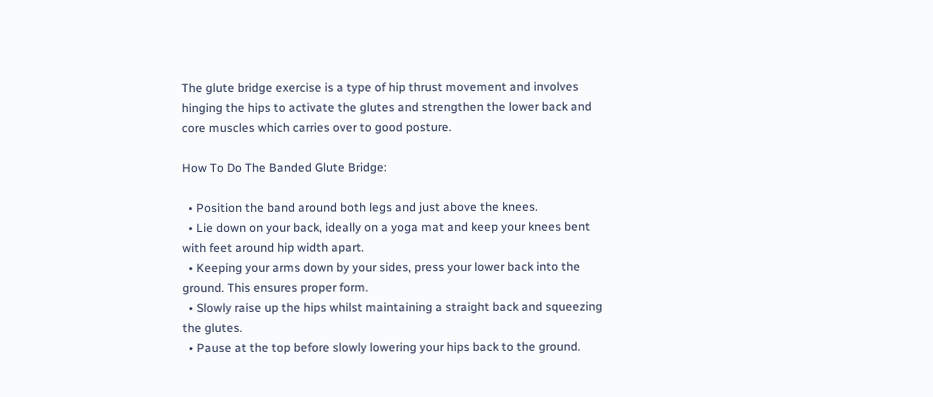The glute bridge exercise is a type of hip thrust movement and involves hinging the hips to activate the glutes and strengthen the lower back and core muscles which carries over to good posture.

How To Do The Banded Glute Bridge:

  • Position the band around both legs and just above the knees.
  • Lie down on your back, ideally on a yoga mat and keep your knees bent with feet around hip width apart.
  • Keeping your arms down by your sides, press your lower back into the ground. This ensures proper form.
  • Slowly raise up the hips whilst maintaining a straight back and squeezing the glutes.
  • Pause at the top before slowly lowering your hips back to the ground.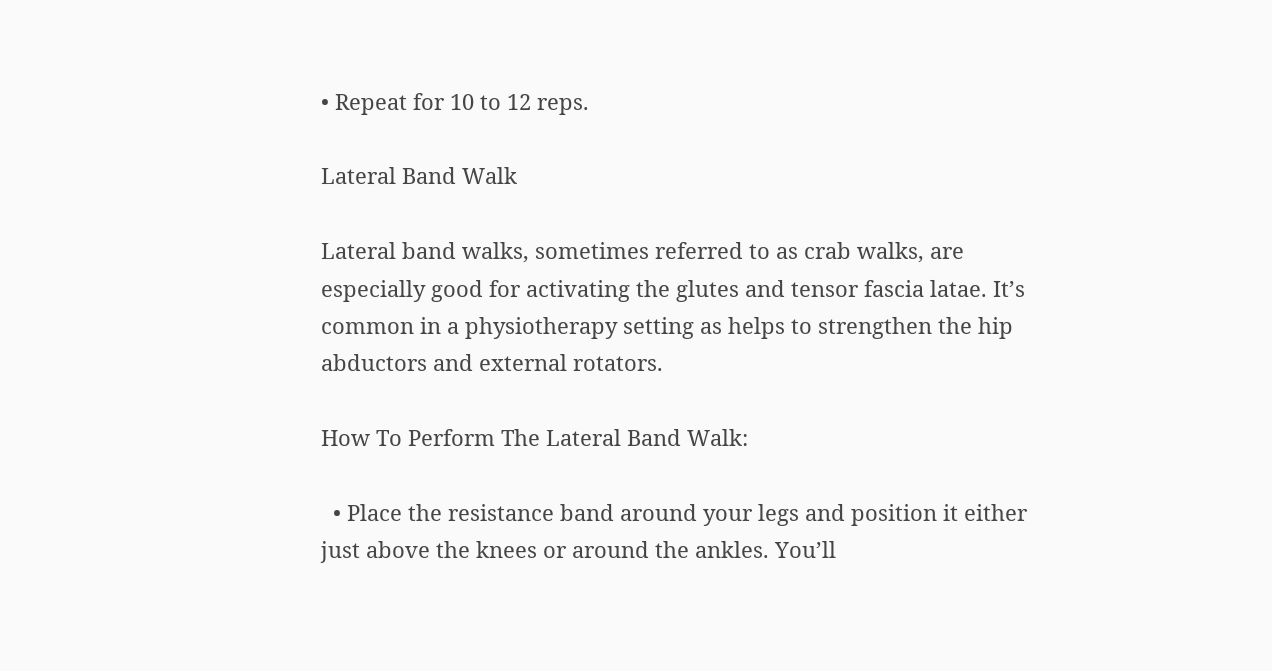• Repeat for 10 to 12 reps.

Lateral Band Walk

Lateral band walks, sometimes referred to as crab walks, are especially good for activating the glutes and tensor fascia latae. It’s common in a physiotherapy setting as helps to strengthen the hip abductors and external rotators.

How To Perform The Lateral Band Walk:

  • Place the resistance band around your legs and position it either just above the knees or around the ankles. You’ll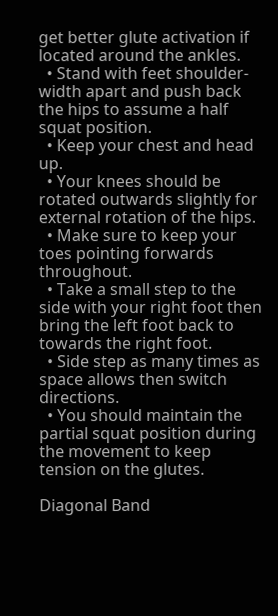get better glute activation if located around the ankles.
  • Stand with feet shoulder-width apart and push back the hips to assume a half squat position.
  • Keep your chest and head up.
  • Your knees should be rotated outwards slightly for external rotation of the hips.
  • Make sure to keep your toes pointing forwards throughout.
  • Take a small step to the side with your right foot then bring the left foot back to towards the right foot.
  • Side step as many times as space allows then switch directions.
  • You should maintain the partial squat position during the movement to keep tension on the glutes.

Diagonal Band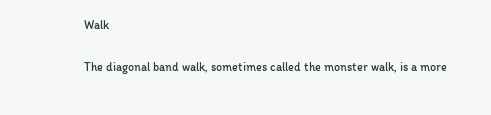Walk

The diagonal band walk, sometimes called the monster walk, is a more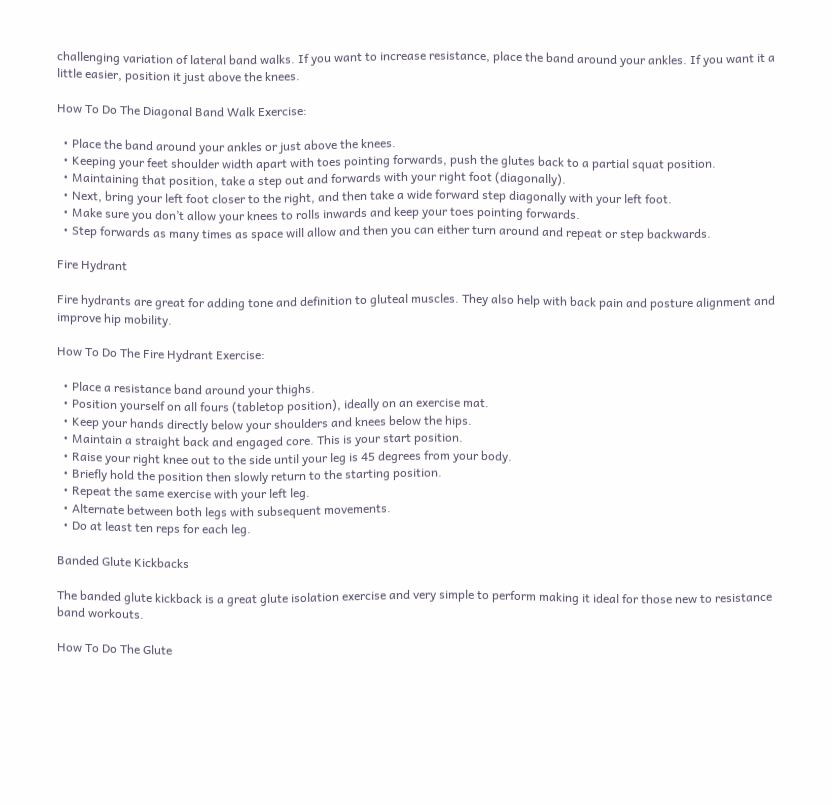challenging variation of lateral band walks. If you want to increase resistance, place the band around your ankles. If you want it a little easier, position it just above the knees.

How To Do The Diagonal Band Walk Exercise:

  • Place the band around your ankles or just above the knees.
  • Keeping your feet shoulder width apart with toes pointing forwards, push the glutes back to a partial squat position.
  • Maintaining that position, take a step out and forwards with your right foot (diagonally).
  • Next, bring your left foot closer to the right, and then take a wide forward step diagonally with your left foot.
  • Make sure you don’t allow your knees to rolls inwards and keep your toes pointing forwards.
  • Step forwards as many times as space will allow and then you can either turn around and repeat or step backwards.

Fire Hydrant

Fire hydrants are great for adding tone and definition to gluteal muscles. They also help with back pain and posture alignment and improve hip mobility.

How To Do The Fire Hydrant Exercise:

  • Place a resistance band around your thighs.
  • Position yourself on all fours (tabletop position), ideally on an exercise mat.
  • Keep your hands directly below your shoulders and knees below the hips.
  • Maintain a straight back and engaged core. This is your start position.
  • Raise your right knee out to the side until your leg is 45 degrees from your body.
  • Briefly hold the position then slowly return to the starting position.
  • Repeat the same exercise with your left leg.
  • Alternate between both legs with subsequent movements.
  • Do at least ten reps for each leg.

Banded Glute Kickbacks

The banded glute kickback is a great glute isolation exercise and very simple to perform making it ideal for those new to resistance band workouts.

How To Do The Glute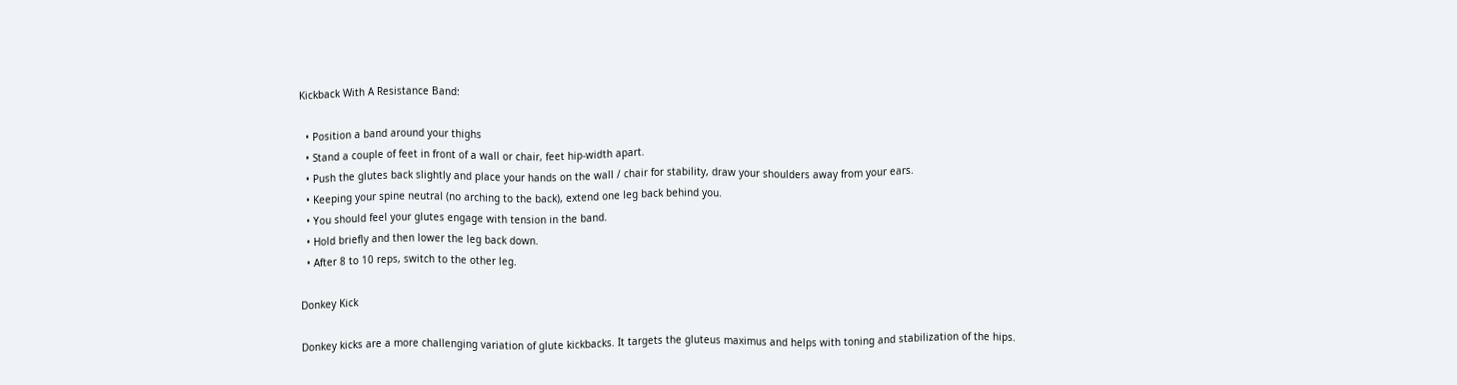Kickback With A Resistance Band:

  • Position a band around your thighs
  • Stand a couple of feet in front of a wall or chair, feet hip-width apart.
  • Push the glutes back slightly and place your hands on the wall / chair for stability, draw your shoulders away from your ears.
  • Keeping your spine neutral (no arching to the back), extend one leg back behind you.
  • You should feel your glutes engage with tension in the band.
  • Hold briefly and then lower the leg back down.
  • After 8 to 10 reps, switch to the other leg.

Donkey Kick

Donkey kicks are a more challenging variation of glute kickbacks. It targets the gluteus maximus and helps with toning and stabilization of the hips.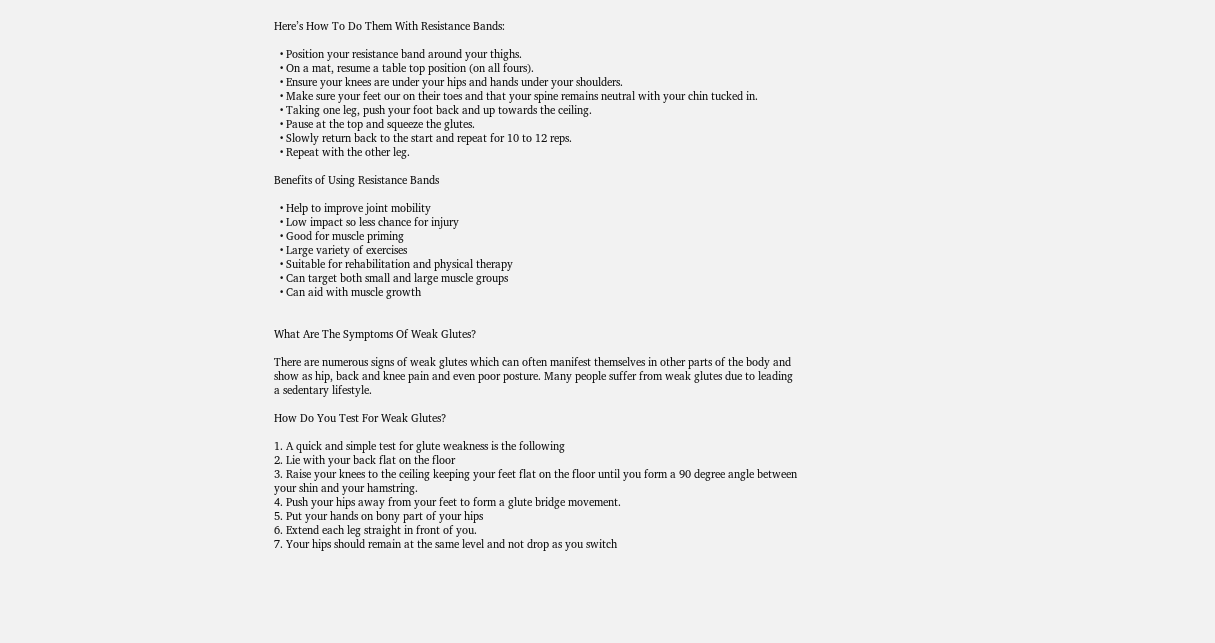Here’s How To Do Them With Resistance Bands:

  • Position your resistance band around your thighs.
  • On a mat, resume a table top position (on all fours).
  • Ensure your knees are under your hips and hands under your shoulders.
  • Make sure your feet our on their toes and that your spine remains neutral with your chin tucked in.
  • Taking one leg, push your foot back and up towards the ceiling.
  • Pause at the top and squeeze the glutes.
  • Slowly return back to the start and repeat for 10 to 12 reps.
  • Repeat with the other leg.

Benefits of Using Resistance Bands

  • Help to improve joint mobility
  • Low impact so less chance for injury
  • Good for muscle priming
  • Large variety of exercises
  • Suitable for rehabilitation and physical therapy
  • Can target both small and large muscle groups
  • Can aid with muscle growth


What Are The Symptoms Of Weak Glutes?

There are numerous signs of weak glutes which can often manifest themselves in other parts of the body and show as hip, back and knee pain and even poor posture. Many people suffer from weak glutes due to leading a sedentary lifestyle.

How Do You Test For Weak Glutes?

1. A quick and simple test for glute weakness is the following
2. Lie with your back flat on the floor
3. Raise your knees to the ceiling keeping your feet flat on the floor until you form a 90 degree angle between your shin and your hamstring.
4. Push your hips away from your feet to form a glute bridge movement.
5. Put your hands on bony part of your hips
6. Extend each leg straight in front of you.
7. Your hips should remain at the same level and not drop as you switch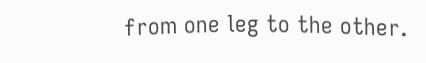from one leg to the other.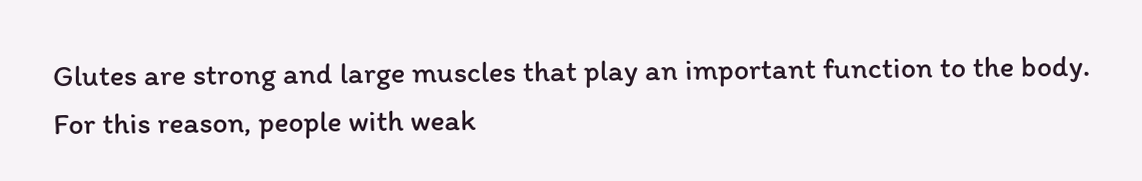Glutes are strong and large muscles that play an important function to the body. For this reason, people with weak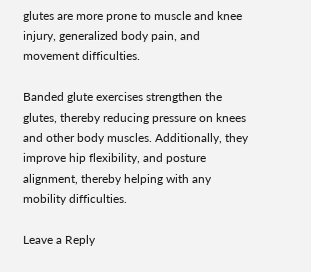glutes are more prone to muscle and knee injury, generalized body pain, and movement difficulties.

Banded glute exercises strengthen the glutes, thereby reducing pressure on knees and other body muscles. Additionally, they improve hip flexibility, and posture alignment, thereby helping with any mobility difficulties.

Leave a Reply